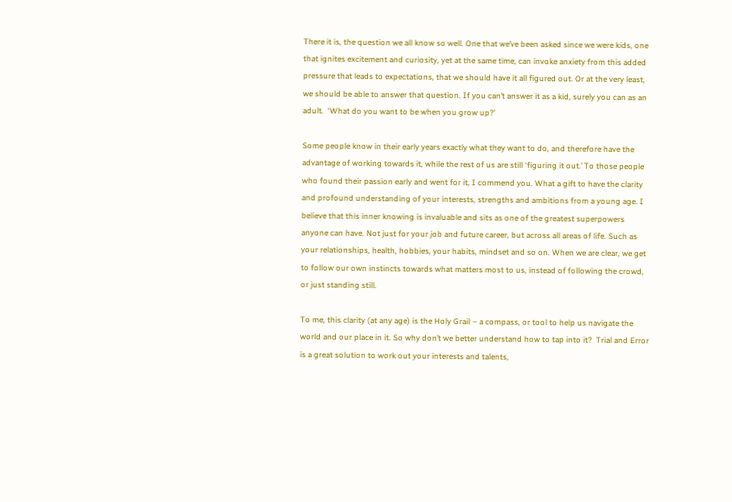There it is, the question we all know so well. One that we’ve been asked since we were kids, one that ignites excitement and curiosity, yet at the same time, can invoke anxiety from this added pressure that leads to expectations, that we should have it all figured out. Or at the very least, we should be able to answer that question. If you can’t answer it as a kid, surely you can as an adult.  ‘What do you want to be when you grow up?’

Some people know in their early years exactly what they want to do, and therefore have the advantage of working towards it, while the rest of us are still ‘figuring it out.’ To those people who found their passion early and went for it, I commend you. What a gift to have the clarity and profound understanding of your interests, strengths and ambitions from a young age. I believe that this inner knowing is invaluable and sits as one of the greatest superpowers anyone can have. Not just for your job and future career, but across all areas of life. Such as your relationships, health, hobbies, your habits, mindset and so on. When we are clear, we get to follow our own instincts towards what matters most to us, instead of following the crowd, or just standing still.

To me, this clarity (at any age) is the Holy Grail – a compass, or tool to help us navigate the world and our place in it. So why don’t we better understand how to tap into it?  Trial and Error is a great solution to work out your interests and talents,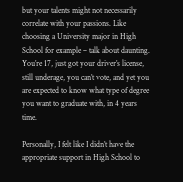but your talents might not necessarily correlate with your passions. Like choosing a University major in High School for example – talk about daunting. You’re 17, just got your driver’s license, still underage, you can’t vote, and yet you are expected to know what type of degree you want to graduate with, in 4 years time.

Personally, I felt like I didn’t have the appropriate support in High School to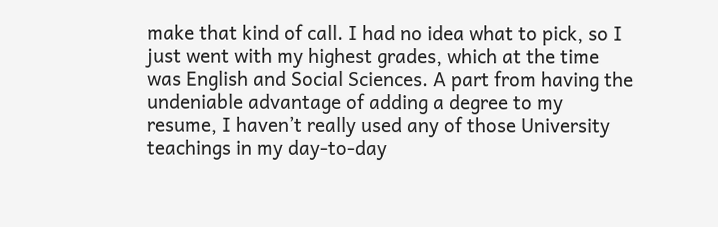make that kind of call. I had no idea what to pick, so I just went with my highest grades, which at the time was English and Social Sciences. A part from having the undeniable advantage of adding a degree to my resume, I haven’t really used any of those University teachings in my day-to-day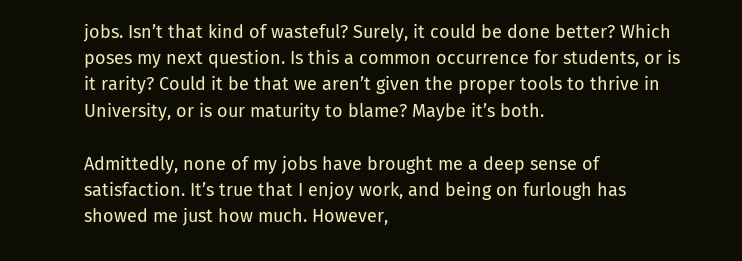jobs. Isn’t that kind of wasteful? Surely, it could be done better? Which poses my next question. Is this a common occurrence for students, or is it rarity? Could it be that we aren’t given the proper tools to thrive in University, or is our maturity to blame? Maybe it’s both.

Admittedly, none of my jobs have brought me a deep sense of satisfaction. It’s true that I enjoy work, and being on furlough has showed me just how much. However,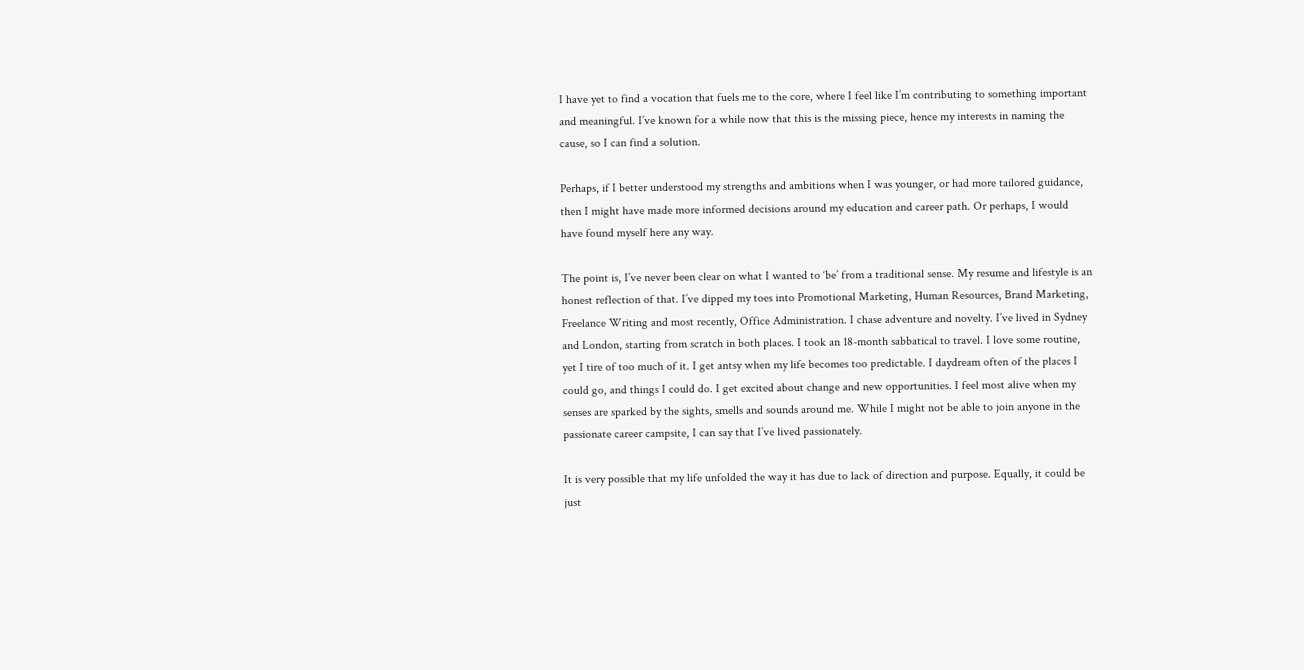I have yet to find a vocation that fuels me to the core, where I feel like I’m contributing to something important and meaningful. I’ve known for a while now that this is the missing piece, hence my interests in naming the cause, so I can find a solution.

Perhaps, if I better understood my strengths and ambitions when I was younger, or had more tailored guidance, then I might have made more informed decisions around my education and career path. Or perhaps, I would have found myself here any way.

The point is, I’ve never been clear on what I wanted to ‘be’ from a traditional sense. My resume and lifestyle is an honest reflection of that. I’ve dipped my toes into Promotional Marketing, Human Resources, Brand Marketing, Freelance Writing and most recently, Office Administration. I chase adventure and novelty. I’ve lived in Sydney and London, starting from scratch in both places. I took an 18-month sabbatical to travel. I love some routine, yet I tire of too much of it. I get antsy when my life becomes too predictable. I daydream often of the places I could go, and things I could do. I get excited about change and new opportunities. I feel most alive when my senses are sparked by the sights, smells and sounds around me. While I might not be able to join anyone in the passionate career campsite, I can say that I’ve lived passionately.

It is very possible that my life unfolded the way it has due to lack of direction and purpose. Equally, it could be just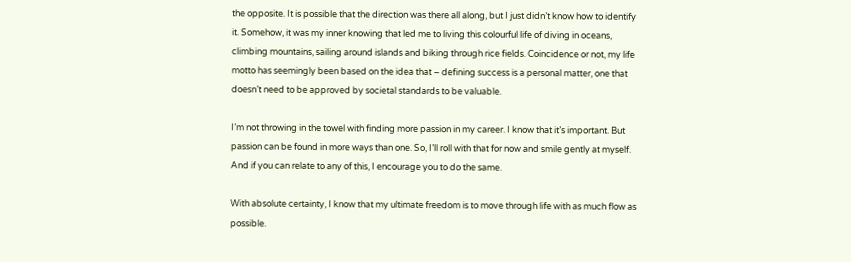the opposite. It is possible that the direction was there all along, but I just didn’t know how to identify it. Somehow, it was my inner knowing that led me to living this colourful life of diving in oceans, climbing mountains, sailing around islands and biking through rice fields. Coincidence or not, my life motto has seemingly been based on the idea that – defining success is a personal matter, one that doesn’t need to be approved by societal standards to be valuable.

I’m not throwing in the towel with finding more passion in my career. I know that it’s important. But passion can be found in more ways than one. So, I’ll roll with that for now and smile gently at myself. And if you can relate to any of this, I encourage you to do the same.

With absolute certainty, I know that my ultimate freedom is to move through life with as much flow as possible.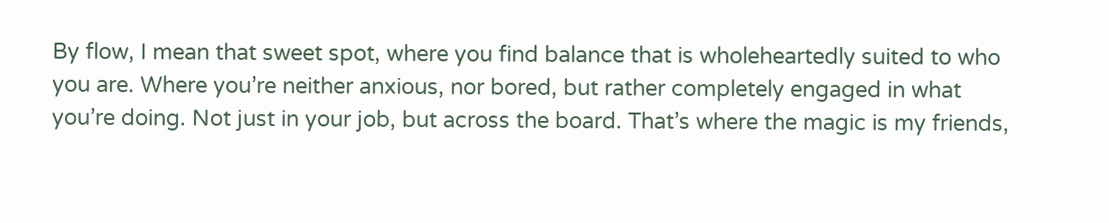By flow, I mean that sweet spot, where you find balance that is wholeheartedly suited to who you are. Where you’re neither anxious, nor bored, but rather completely engaged in what you’re doing. Not just in your job, but across the board. That’s where the magic is my friends,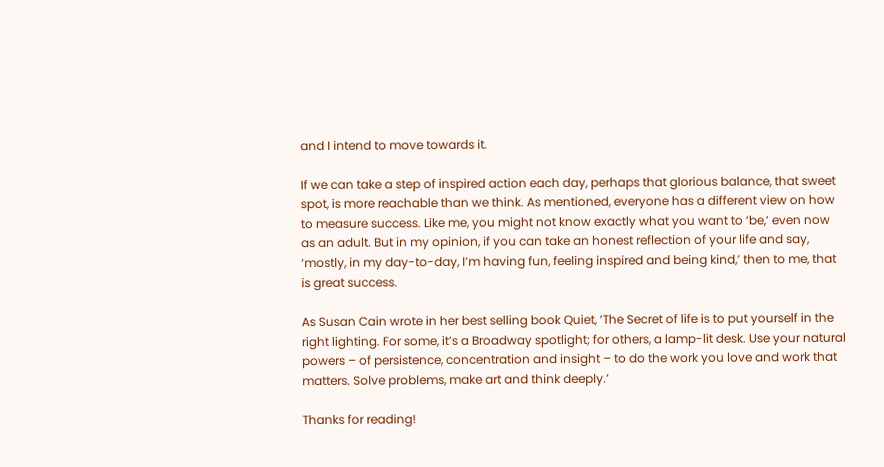and I intend to move towards it.

If we can take a step of inspired action each day, perhaps that glorious balance, that sweet spot, is more reachable than we think. As mentioned, everyone has a different view on how to measure success. Like me, you might not know exactly what you want to ‘be,’ even now as an adult. But in my opinion, if you can take an honest reflection of your life and say, ‘mostly, in my day-to-day, I’m having fun, feeling inspired and being kind,’ then to me, that is great success.

As Susan Cain wrote in her best selling book Quiet, ‘The Secret of life is to put yourself in the right lighting. For some, it’s a Broadway spotlight; for others, a lamp-lit desk. Use your natural powers – of persistence, concentration and insight – to do the work you love and work that matters. Solve problems, make art and think deeply.’

Thanks for reading!